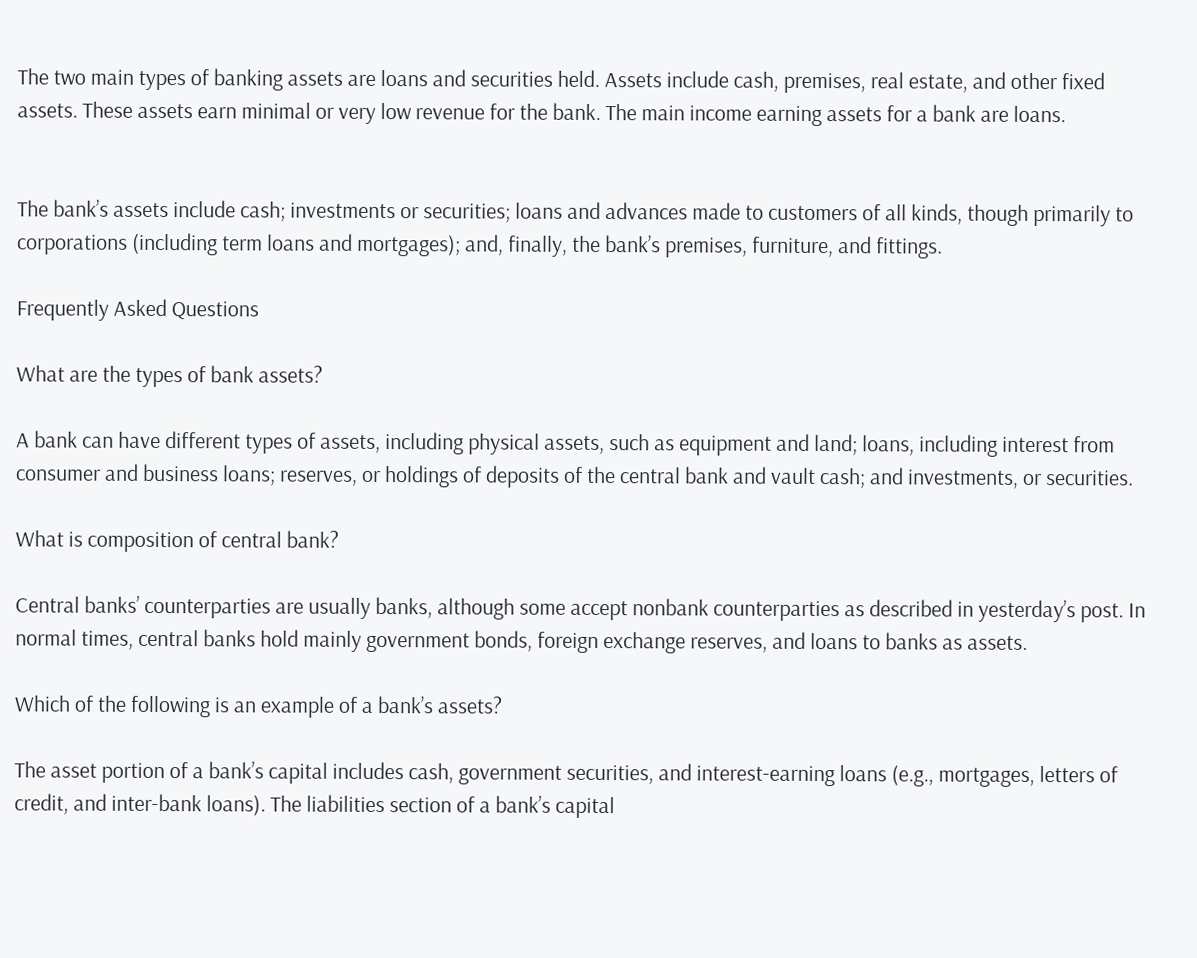The two main types of banking assets are loans and securities held. Assets include cash, premises, real estate, and other fixed assets. These assets earn minimal or very low revenue for the bank. The main income earning assets for a bank are loans.


The bank’s assets include cash; investments or securities; loans and advances made to customers of all kinds, though primarily to corporations (including term loans and mortgages); and, finally, the bank’s premises, furniture, and fittings.

Frequently Asked Questions

What are the types of bank assets?

A bank can have different types of assets, including physical assets, such as equipment and land; loans, including interest from consumer and business loans; reserves, or holdings of deposits of the central bank and vault cash; and investments, or securities.

What is composition of central bank?

Central banks’ counterparties are usually banks, although some accept nonbank counterparties as described in yesterday’s post. In normal times, central banks hold mainly government bonds, foreign exchange reserves, and loans to banks as assets.

Which of the following is an example of a bank’s assets?

The asset portion of a bank’s capital includes cash, government securities, and interest-earning loans (e.g., mortgages, letters of credit, and inter-bank loans). The liabilities section of a bank’s capital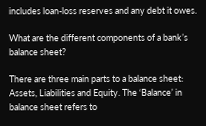includes loan-loss reserves and any debt it owes.

What are the different components of a bank’s balance sheet?

There are three main parts to a balance sheet: Assets, Liabilities and Equity. The ‘Balance’ in balance sheet refers to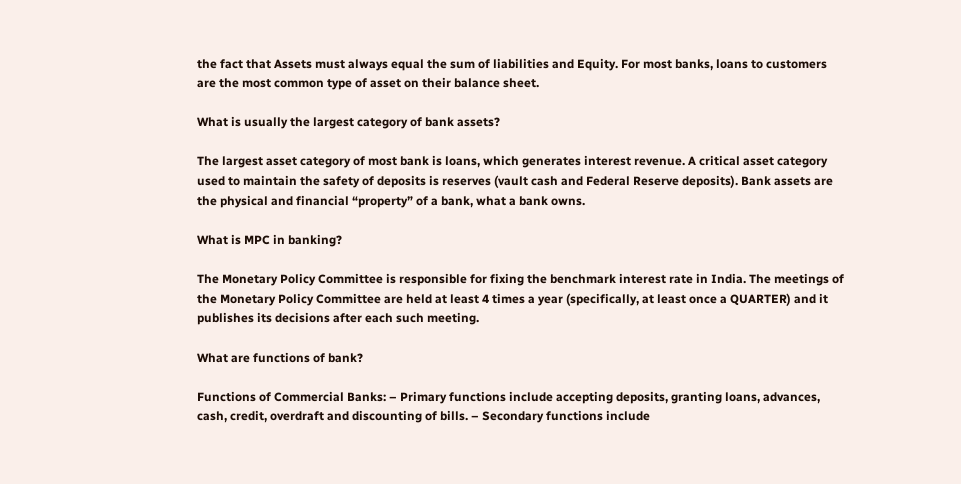the fact that Assets must always equal the sum of liabilities and Equity. For most banks, loans to customers are the most common type of asset on their balance sheet.

What is usually the largest category of bank assets?

The largest asset category of most bank is loans, which generates interest revenue. A critical asset category used to maintain the safety of deposits is reserves (vault cash and Federal Reserve deposits). Bank assets are the physical and financial “property” of a bank, what a bank owns.

What is MPC in banking?

The Monetary Policy Committee is responsible for fixing the benchmark interest rate in India. The meetings of the Monetary Policy Committee are held at least 4 times a year (specifically, at least once a QUARTER) and it publishes its decisions after each such meeting.

What are functions of bank?

Functions of Commercial Banks: – Primary functions include accepting deposits, granting loans, advances, cash, credit, overdraft and discounting of bills. – Secondary functions include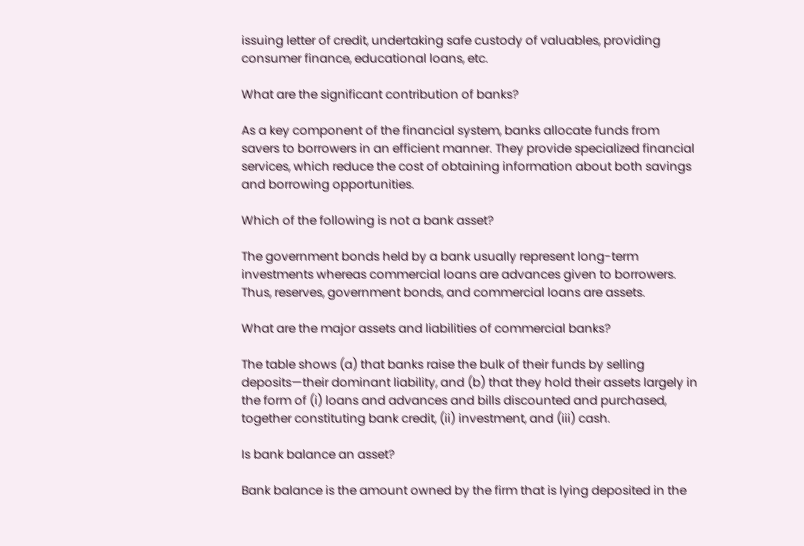issuing letter of credit, undertaking safe custody of valuables, providing consumer finance, educational loans, etc.

What are the significant contribution of banks?

As a key component of the financial system, banks allocate funds from savers to borrowers in an efficient manner. They provide specialized financial services, which reduce the cost of obtaining information about both savings and borrowing opportunities.

Which of the following is not a bank asset?

The government bonds held by a bank usually represent long-term investments whereas commercial loans are advances given to borrowers. Thus, reserves, government bonds, and commercial loans are assets.

What are the major assets and liabilities of commercial banks?

The table shows (a) that banks raise the bulk of their funds by selling deposits—their dominant liability, and (b) that they hold their assets largely in the form of (i) loans and advances and bills discounted and purchased, together constituting bank credit, (ii) investment, and (iii) cash.

Is bank balance an asset?

Bank balance is the amount owned by the firm that is lying deposited in the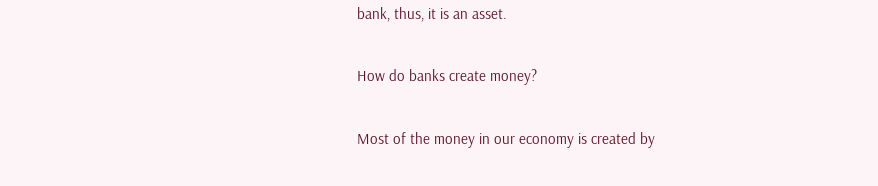bank, thus, it is an asset.

How do banks create money?

Most of the money in our economy is created by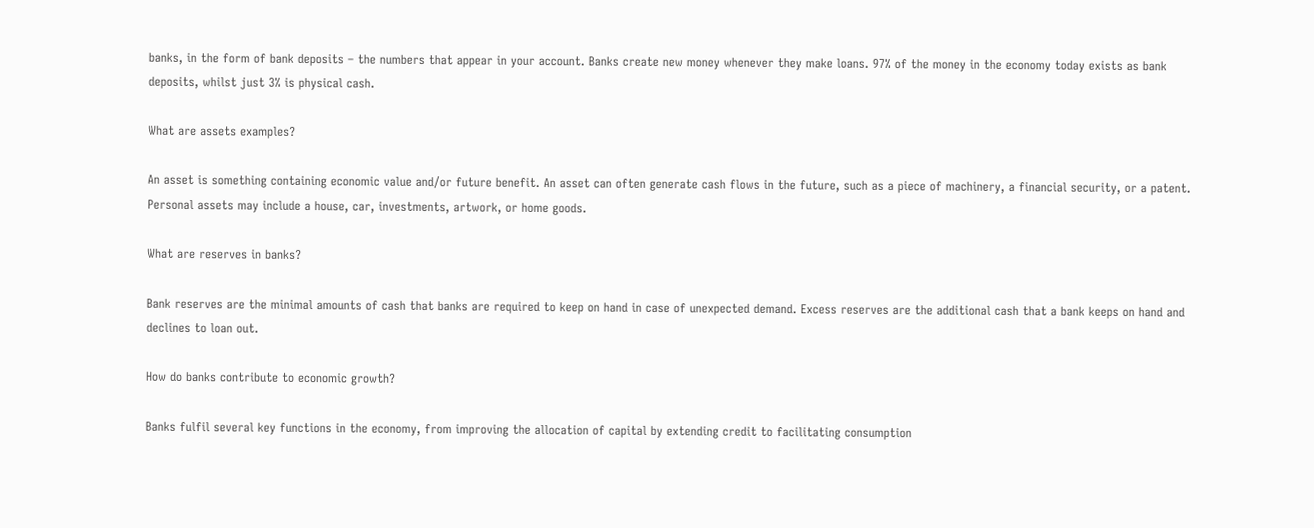banks, in the form of bank deposits – the numbers that appear in your account. Banks create new money whenever they make loans. 97% of the money in the economy today exists as bank deposits, whilst just 3% is physical cash.

What are assets examples?

An asset is something containing economic value and/or future benefit. An asset can often generate cash flows in the future, such as a piece of machinery, a financial security, or a patent. Personal assets may include a house, car, investments, artwork, or home goods.

What are reserves in banks?

Bank reserves are the minimal amounts of cash that banks are required to keep on hand in case of unexpected demand. Excess reserves are the additional cash that a bank keeps on hand and declines to loan out.

How do banks contribute to economic growth?

Banks fulfil several key functions in the economy, from improving the allocation of capital by extending credit to facilitating consumption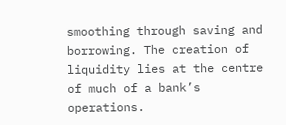smoothing through saving and borrowing. The creation of liquidity lies at the centre of much of a bank’s operations.